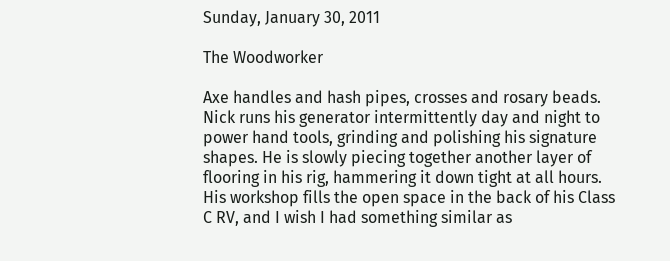Sunday, January 30, 2011

The Woodworker

Axe handles and hash pipes, crosses and rosary beads. Nick runs his generator intermittently day and night to power hand tools, grinding and polishing his signature shapes. He is slowly piecing together another layer of flooring in his rig, hammering it down tight at all hours.  His workshop fills the open space in the back of his Class C RV, and I wish I had something similar as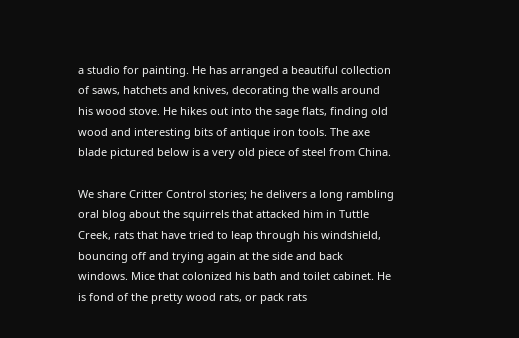a studio for painting. He has arranged a beautiful collection of saws, hatchets and knives, decorating the walls around his wood stove. He hikes out into the sage flats, finding old wood and interesting bits of antique iron tools. The axe blade pictured below is a very old piece of steel from China.

We share Critter Control stories; he delivers a long rambling oral blog about the squirrels that attacked him in Tuttle Creek, rats that have tried to leap through his windshield, bouncing off and trying again at the side and back windows. Mice that colonized his bath and toilet cabinet. He is fond of the pretty wood rats, or pack rats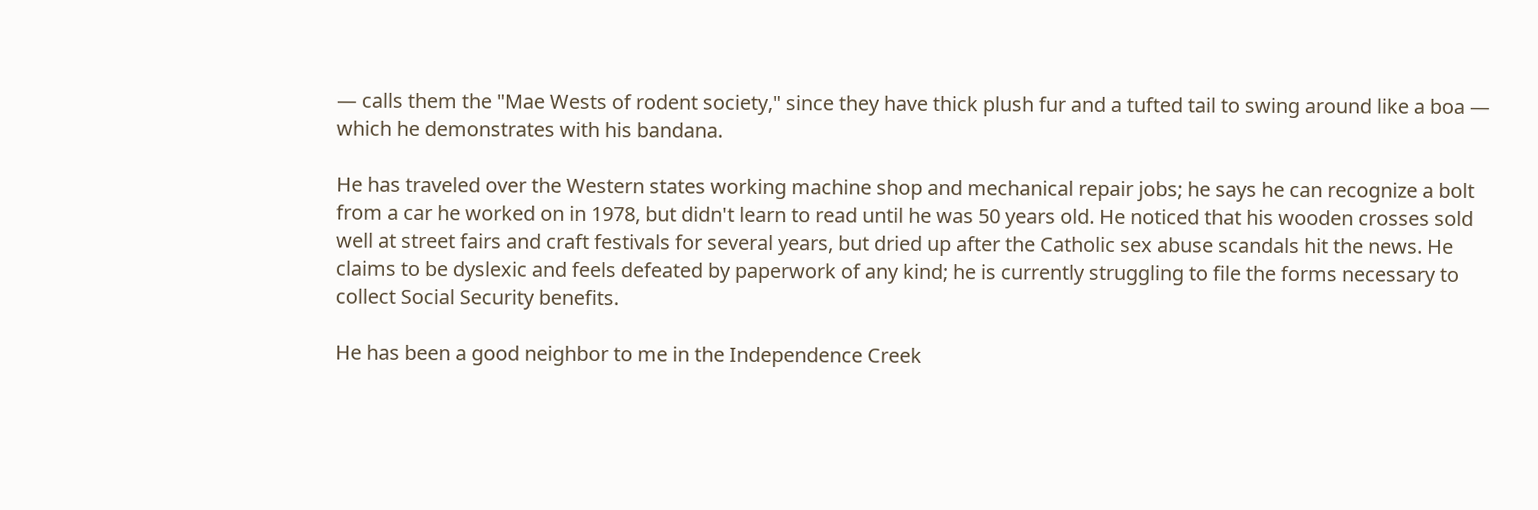— calls them the "Mae Wests of rodent society," since they have thick plush fur and a tufted tail to swing around like a boa — which he demonstrates with his bandana.

He has traveled over the Western states working machine shop and mechanical repair jobs; he says he can recognize a bolt from a car he worked on in 1978, but didn't learn to read until he was 50 years old. He noticed that his wooden crosses sold well at street fairs and craft festivals for several years, but dried up after the Catholic sex abuse scandals hit the news. He claims to be dyslexic and feels defeated by paperwork of any kind; he is currently struggling to file the forms necessary to collect Social Security benefits.

He has been a good neighbor to me in the Independence Creek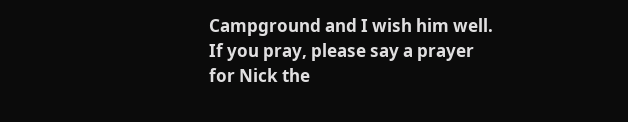Campground and I wish him well. If you pray, please say a prayer for Nick the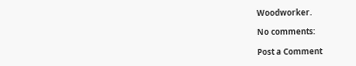Woodworker.

No comments:

Post a Comment